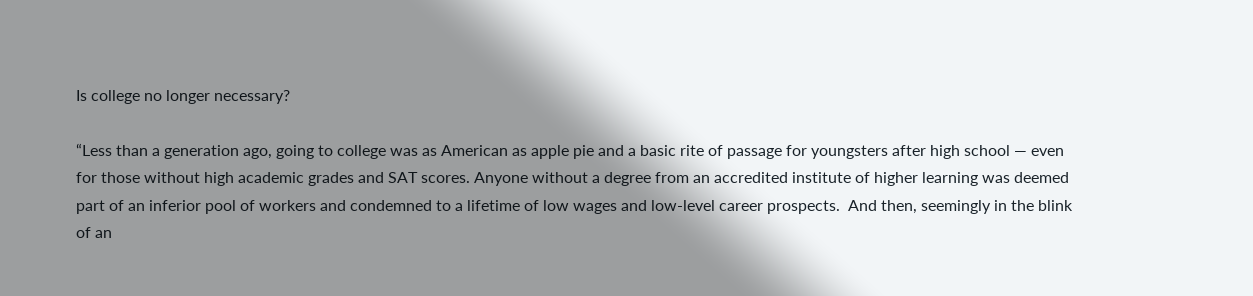Is college no longer necessary?

“Less than a generation ago, going to college was as American as apple pie and a basic rite of passage for youngsters after high school — even for those without high academic grades and SAT scores. Anyone without a degree from an accredited institute of higher learning was deemed part of an inferior pool of workers and condemned to a lifetime of low wages and low-level career prospects.  And then, seemingly in the blink of an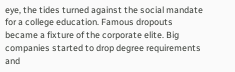eye, the tides turned against the social mandate for a college education. Famous dropouts became a fixture of the corporate elite. Big companies started to drop degree requirements and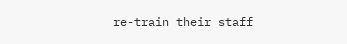re-train their staff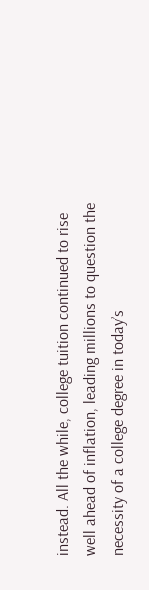instead. All the while, college tuition continued to rise well ahead of inflation, leading millions to question the necessity of a college degree in today’s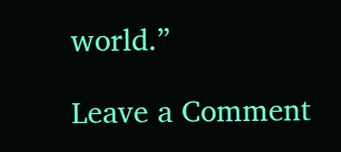world.”

Leave a Comment